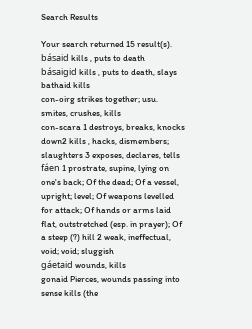Search Results

Your search returned 15 result(s).
básaid kills , puts to death
básaigid kills , puts to death, slays
bathaid kills
con-oirg strikes together; usu. smites, crushes, kills
con-scara 1 destroys, breaks, knocks down2 kills , hacks, dismembers; slaughters 3 exposes, declares, tells
fáen 1 prostrate, supine, lying on one's back; Of the dead; Of a vessel, upright; level; Of weapons levelled for attack; Of hands or arms laid flat, outstretched (esp. in prayer); Of a steep (?) hill 2 weak, ineffectual, void; void; sluggish
gáetaid wounds, kills
gonaid Pierces, wounds passing into sense kills (the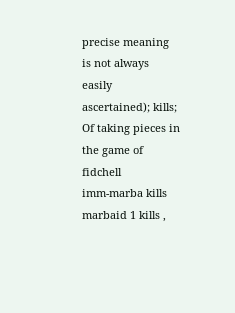precise meaning is not always easily ascertained); kills; Of taking pieces in the game of fidchell
imm-marba kills
marbaid 1 kills ,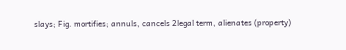slays; Fig. mortifies; annuls, cancels 2legal term, alienates (property)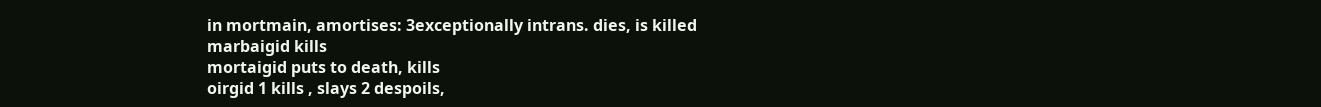in mortmain, amortises: 3exceptionally intrans. dies, is killed
marbaigid kills
mortaigid puts to death, kills
oirgid 1 kills , slays 2 despoils,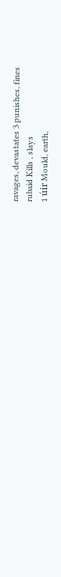ravages, devastates 3 punishes, fines
rubaid Kills , slays
1 úir Mould, earth,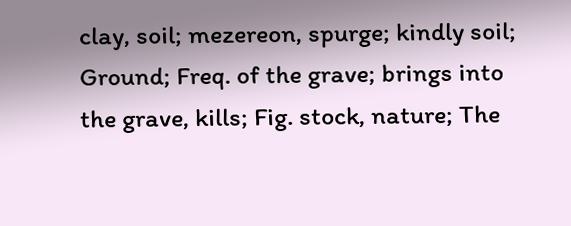clay, soil; mezereon, spurge; kindly soil; Ground; Freq. of the grave; brings into the grave, kills; Fig. stock, nature; The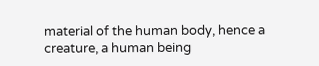material of the human body, hence a creature, a human being